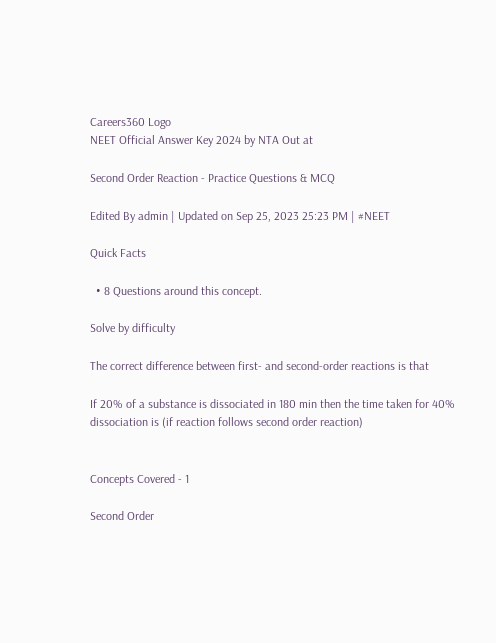Careers360 Logo
NEET Official Answer Key 2024 by NTA Out at

Second Order Reaction - Practice Questions & MCQ

Edited By admin | Updated on Sep 25, 2023 25:23 PM | #NEET

Quick Facts

  • 8 Questions around this concept.

Solve by difficulty

The correct difference between first- and second-order reactions is that

If 20% of a substance is dissociated in 180 min then the time taken for 40% dissociation is (if reaction follows second order reaction)


Concepts Covered - 1

Second Order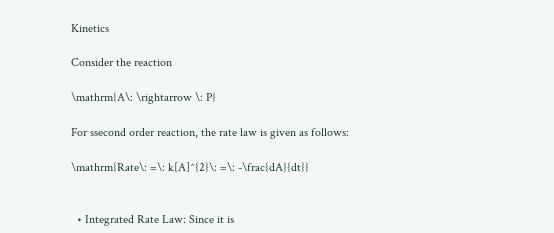Kinetics

Consider the reaction

\mathrm{A\: \rightarrow \: P}

For ssecond order reaction, the rate law is given as follows:

\mathrm{Rate\: =\: k[A]^{2}\: =\: -\frac{dA}{dt}}


  • Integrated Rate Law: Since it is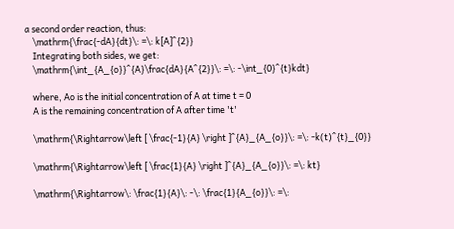a second order reaction, thus:
    \mathrm{\frac{-dA}{dt}\: =\: k[A]^{2}}
    Integrating both sides, we get:
    \mathrm{\int_{A_{o}}^{A}\frac{dA}{A^{2}}\: =\: -\int_{0}^{t}kdt}

    where, Ao is the initial concentration of A at time t = 0
    A is the remaining concentration of A after time 't'

    \mathrm{\Rightarrow\left [ \frac{-1}{A} \right ]^{A}_{A_{o}}\: =\: -k(t)^{t}_{0}}

    \mathrm{\Rightarrow\left [ \frac{1}{A} \right ]^{A}_{A_{o}}\: =\: kt}

    \mathrm{\Rightarrow\: \frac{1}{A}\: -\: \frac{1}{A_{o}}\: =\: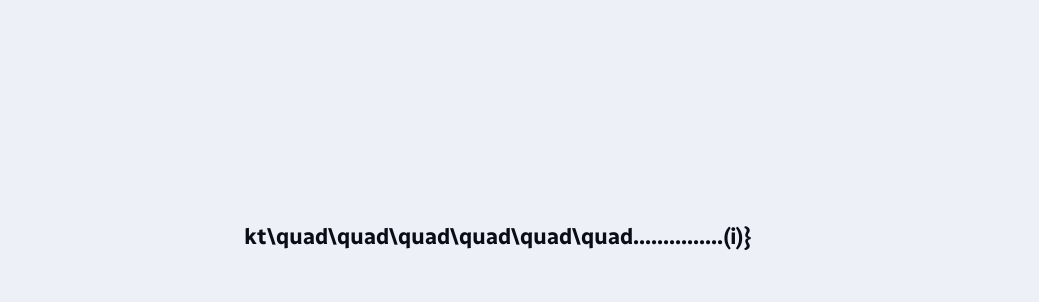kt\quad\quad\quad\quad\quad\quad...............(i)}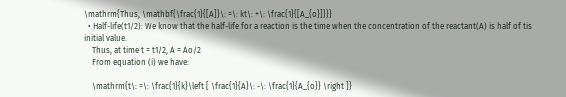\mathrm{Thus, \mathbf{\frac{1}{[A]}\: =\: kt\: +\: \frac{1}{[A_{o}]}}}
  • Half-life(t1/2): We know that the half-life for a reaction is the time when the concentration of the reactant(A) is half of tis initial value.
    Thus, at time t = t1/2, A = Ao/2
    From equation (i) we have:

    \mathrm{t\: =\: \frac{1}{k}\left [ \frac{1}{A}\: -\: \frac{1}{A_{o}} \right ]}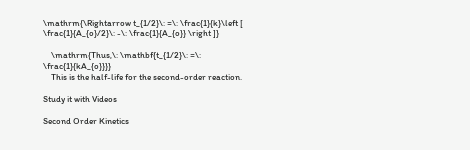\mathrm{\Rightarrow t_{1/2}\: =\: \frac{1}{k}\left [ \frac{1}{A_{o}/2}\: -\: \frac{1}{A_{o}} \right ]}

    \mathrm{Thus,\: \mathbf{t_{1/2}\: =\: \frac{1}{kA_{o}}}}
    This is the half-life for the second-order reaction.

Study it with Videos

Second Order Kinetics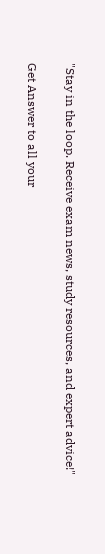"Stay in the loop. Receive exam news, study resources, and expert advice!"

Get Answer to all your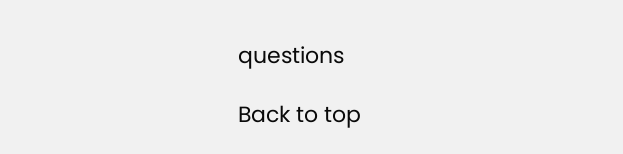questions

Back to top